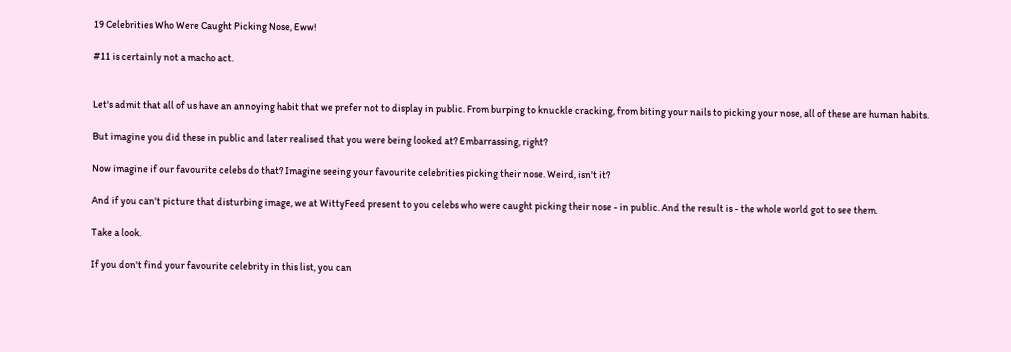19 Celebrities Who Were Caught Picking Nose, Eww!

#11 is certainly not a macho act.


Let's admit that all of us have an annoying habit that we prefer not to display in public. From burping to knuckle cracking, from biting your nails to picking your nose, all of these are human habits.

But imagine you did these in public and later realised that you were being looked at? Embarrassing, right?

Now imagine if our favourite celebs do that? Imagine seeing your favourite celebrities picking their nose. Weird, isn't it?

And if you can't picture that disturbing image, we at WittyFeed present to you celebs who were caught picking their nose - in public. And the result is - the whole world got to see them.

Take a look.

If you don't find your favourite celebrity in this list, you can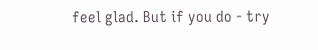feel glad. But if you do - try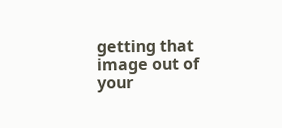getting that image out of your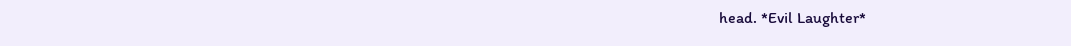head. *Evil Laughter*